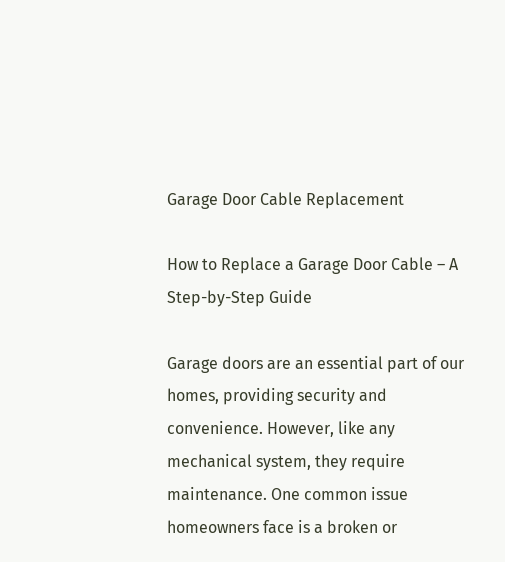Garage Door Cable Replacement

How to Replace a Garage Door Cable – A Step-by-Step Guide

Garage doors are an essential part of our homes, providing security and convenience. However, like any mechanical system, they require maintenance. One common issue homeowners face is a broken or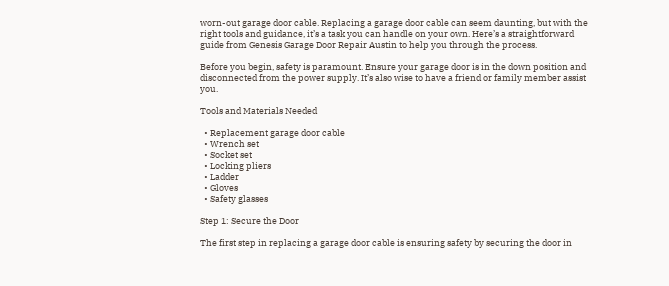worn-out garage door cable. Replacing a garage door cable can seem daunting, but with the right tools and guidance, it’s a task you can handle on your own. Here’s a straightforward guide from Genesis Garage Door Repair Austin to help you through the process.

Before you begin, safety is paramount. Ensure your garage door is in the down position and disconnected from the power supply. It’s also wise to have a friend or family member assist you.

Tools and Materials Needed

  • Replacement garage door cable
  • Wrench set
  • Socket set
  • Locking pliers
  • Ladder
  • Gloves
  • Safety glasses

Step 1: Secure the Door

The first step in replacing a garage door cable is ensuring safety by securing the door in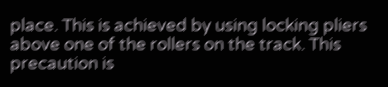place. This is achieved by using locking pliers above one of the rollers on the track. This precaution is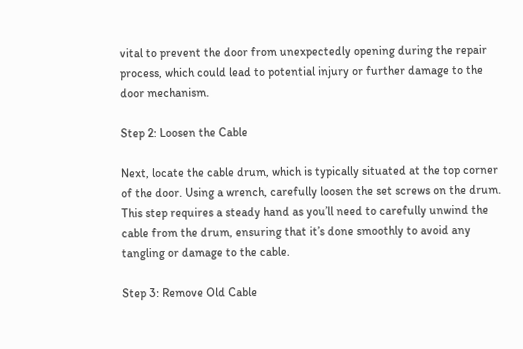vital to prevent the door from unexpectedly opening during the repair process, which could lead to potential injury or further damage to the door mechanism.

Step 2: Loosen the Cable

Next, locate the cable drum, which is typically situated at the top corner of the door. Using a wrench, carefully loosen the set screws on the drum. This step requires a steady hand as you’ll need to carefully unwind the cable from the drum, ensuring that it’s done smoothly to avoid any tangling or damage to the cable.

Step 3: Remove Old Cable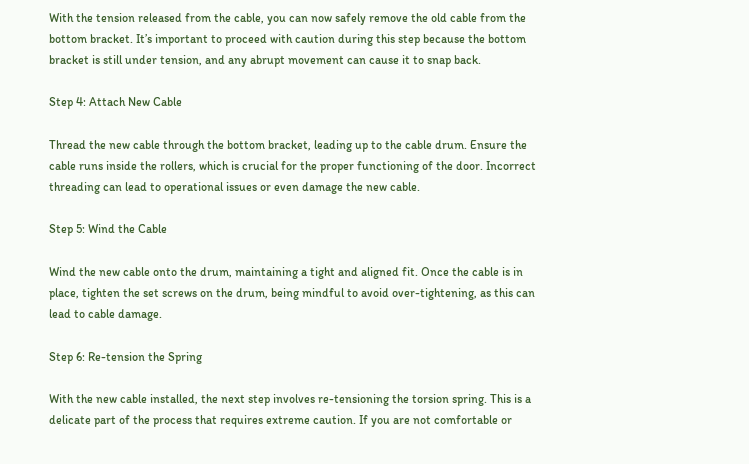With the tension released from the cable, you can now safely remove the old cable from the bottom bracket. It’s important to proceed with caution during this step because the bottom bracket is still under tension, and any abrupt movement can cause it to snap back.

Step 4: Attach New Cable

Thread the new cable through the bottom bracket, leading up to the cable drum. Ensure the cable runs inside the rollers, which is crucial for the proper functioning of the door. Incorrect threading can lead to operational issues or even damage the new cable.

Step 5: Wind the Cable

Wind the new cable onto the drum, maintaining a tight and aligned fit. Once the cable is in place, tighten the set screws on the drum, being mindful to avoid over-tightening, as this can lead to cable damage.

Step 6: Re-tension the Spring

With the new cable installed, the next step involves re-tensioning the torsion spring. This is a delicate part of the process that requires extreme caution. If you are not comfortable or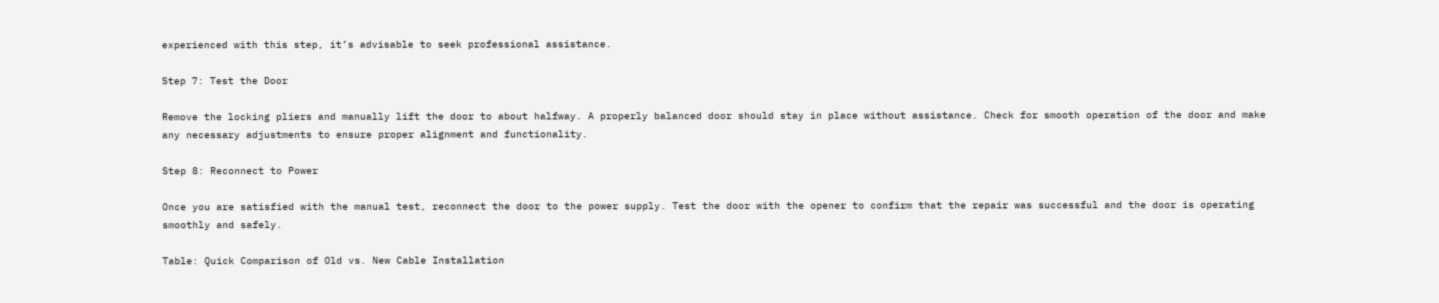experienced with this step, it’s advisable to seek professional assistance.

Step 7: Test the Door

Remove the locking pliers and manually lift the door to about halfway. A properly balanced door should stay in place without assistance. Check for smooth operation of the door and make any necessary adjustments to ensure proper alignment and functionality.

Step 8: Reconnect to Power

Once you are satisfied with the manual test, reconnect the door to the power supply. Test the door with the opener to confirm that the repair was successful and the door is operating smoothly and safely.

Table: Quick Comparison of Old vs. New Cable Installation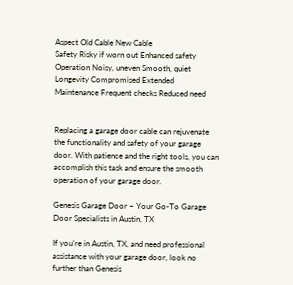Aspect Old Cable New Cable
Safety Risky if worn out Enhanced safety
Operation Noisy, uneven Smooth, quiet
Longevity Compromised Extended
Maintenance Frequent checks Reduced need


Replacing a garage door cable can rejuvenate the functionality and safety of your garage door. With patience and the right tools, you can accomplish this task and ensure the smooth operation of your garage door.

Genesis Garage Door – Your Go-To Garage Door Specialists in Austin, TX

If you’re in Austin, TX, and need professional assistance with your garage door, look no further than Genesis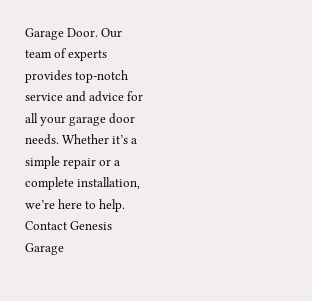Garage Door. Our team of experts provides top-notch service and advice for all your garage door needs. Whether it’s a simple repair or a complete installation, we’re here to help. Contact Genesis Garage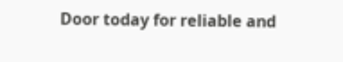Door today for reliable and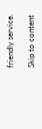friendly service.

Skip to content